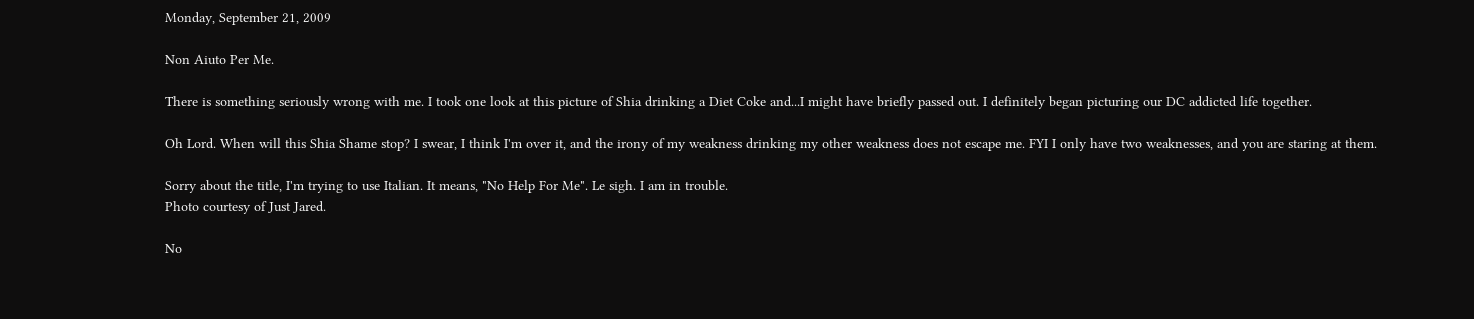Monday, September 21, 2009

Non Aiuto Per Me.

There is something seriously wrong with me. I took one look at this picture of Shia drinking a Diet Coke and...I might have briefly passed out. I definitely began picturing our DC addicted life together.

Oh Lord. When will this Shia Shame stop? I swear, I think I'm over it, and the irony of my weakness drinking my other weakness does not escape me. FYI I only have two weaknesses, and you are staring at them.

Sorry about the title, I'm trying to use Italian. It means, "No Help For Me". Le sigh. I am in trouble.
Photo courtesy of Just Jared.

No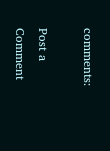comments:

Post a Comment